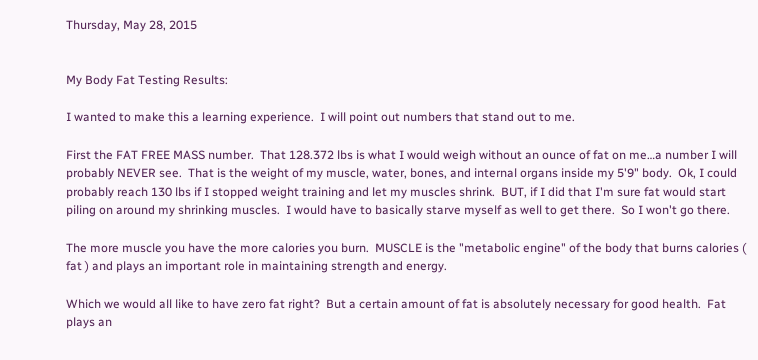Thursday, May 28, 2015


My Body Fat Testing Results:

I wanted to make this a learning experience.  I will point out numbers that stand out to me.

First the FAT FREE MASS number.  That 128.372 lbs is what I would weigh without an ounce of fat on me…a number I will probably NEVER see.  That is the weight of my muscle, water, bones, and internal organs inside my 5'9" body.  Ok, I could probably reach 130 lbs if I stopped weight training and let my muscles shrink.  BUT, if I did that I'm sure fat would start piling on around my shrinking muscles.  I would have to basically starve myself as well to get there.  So I won't go there.

The more muscle you have the more calories you burn.  MUSCLE is the "metabolic engine" of the body that burns calories ( fat ) and plays an important role in maintaining strength and energy.

Which we would all like to have zero fat right?  But a certain amount of fat is absolutely necessary for good health.  Fat plays an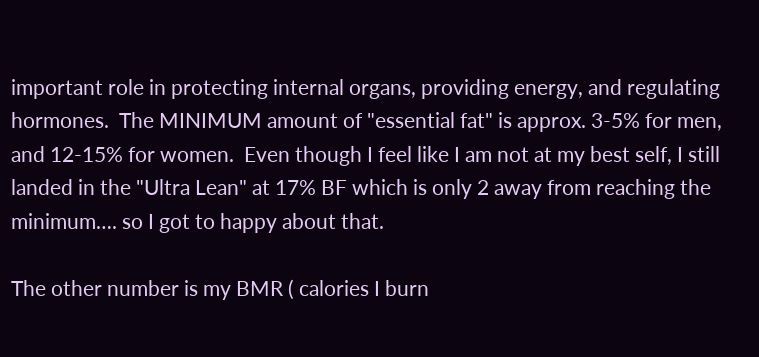important role in protecting internal organs, providing energy, and regulating hormones.  The MINIMUM amount of "essential fat" is approx. 3-5% for men, and 12-15% for women.  Even though I feel like I am not at my best self, I still landed in the "Ultra Lean" at 17% BF which is only 2 away from reaching the minimum…. so I got to happy about that.

The other number is my BMR ( calories I burn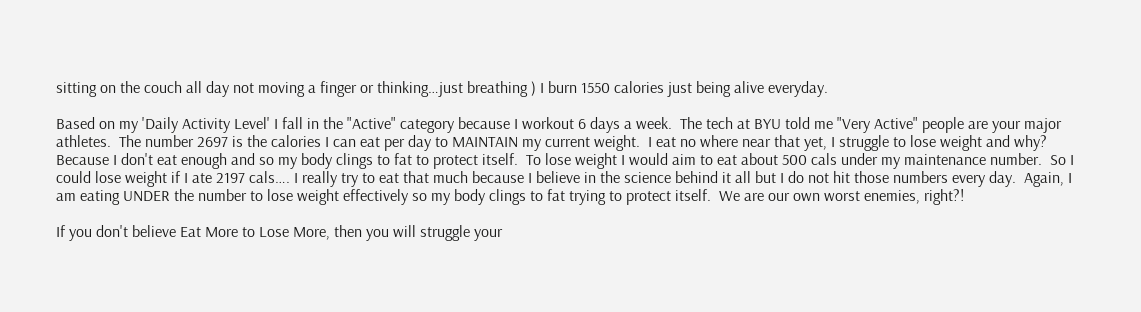sitting on the couch all day not moving a finger or thinking…just breathing ) I burn 1550 calories just being alive everyday.

Based on my 'Daily Activity Level' I fall in the "Active" category because I workout 6 days a week.  The tech at BYU told me "Very Active" people are your major athletes.  The number 2697 is the calories I can eat per day to MAINTAIN my current weight.  I eat no where near that yet, I struggle to lose weight and why?  Because I don't eat enough and so my body clings to fat to protect itself.  To lose weight I would aim to eat about 500 cals under my maintenance number.  So I could lose weight if I ate 2197 cals…. I really try to eat that much because I believe in the science behind it all but I do not hit those numbers every day.  Again, I am eating UNDER the number to lose weight effectively so my body clings to fat trying to protect itself.  We are our own worst enemies, right?!

If you don't believe Eat More to Lose More, then you will struggle your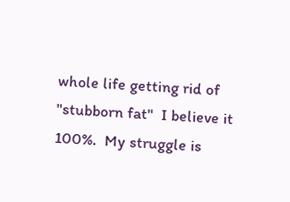whole life getting rid of "stubborn fat"  I believe it 100%.  My struggle is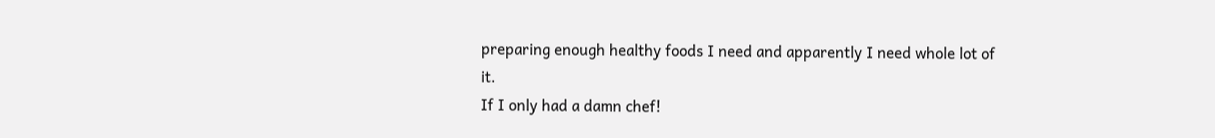preparing enough healthy foods I need and apparently I need whole lot of it.
If I only had a damn chef!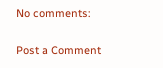No comments:

Post a Comment